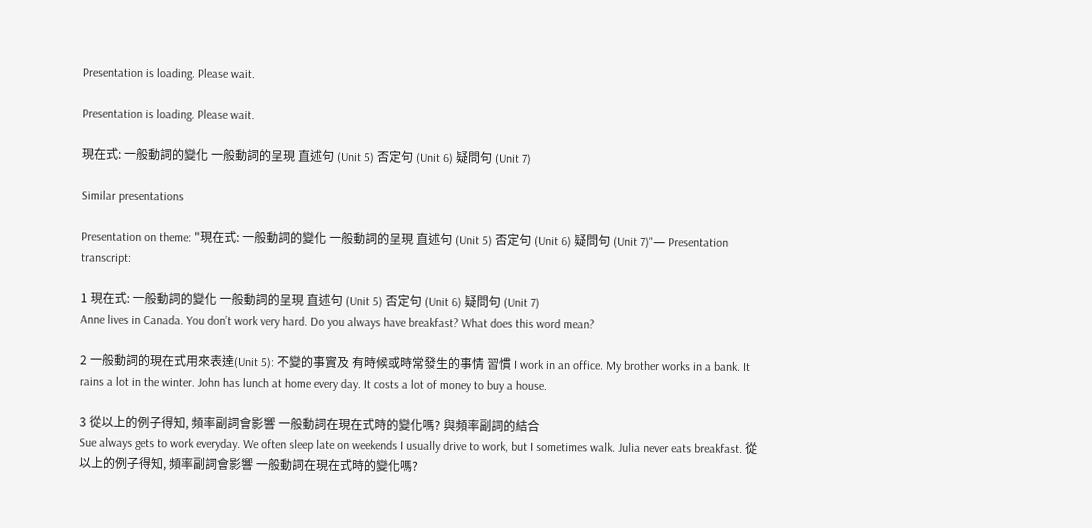Presentation is loading. Please wait.

Presentation is loading. Please wait.

現在式: 一般動詞的變化 一般動詞的呈現 直述句 (Unit 5) 否定句 (Unit 6) 疑問句 (Unit 7)

Similar presentations

Presentation on theme: "現在式: 一般動詞的變化 一般動詞的呈現 直述句 (Unit 5) 否定句 (Unit 6) 疑問句 (Unit 7)"— Presentation transcript:

1 現在式: 一般動詞的變化 一般動詞的呈現 直述句 (Unit 5) 否定句 (Unit 6) 疑問句 (Unit 7)
Anne lives in Canada. You don’t work very hard. Do you always have breakfast? What does this word mean?

2 一般動詞的現在式用來表達(Unit 5): 不變的事實及 有時候或時常發生的事情 習慣 I work in an office. My brother works in a bank. It rains a lot in the winter. John has lunch at home every day. It costs a lot of money to buy a house.

3 從以上的例子得知, 頻率副詞會影響 一般動詞在現在式時的變化嗎? 與頻率副詞的結合
Sue always gets to work everyday. We often sleep late on weekends I usually drive to work, but I sometimes walk. Julia never eats breakfast. 從以上的例子得知, 頻率副詞會影響 一般動詞在現在式時的變化嗎?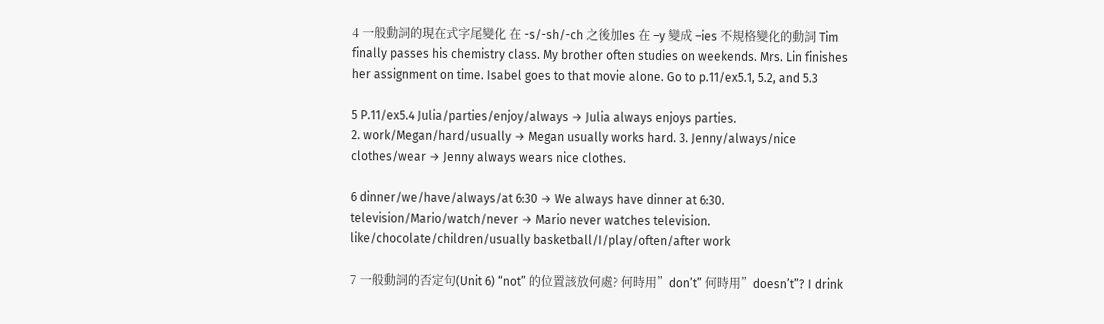4 一般動詞的現在式字尾變化 在 -s/-sh/-ch 之後加es 在 –y 變成 –ies 不規格變化的動詞 Tim finally passes his chemistry class. My brother often studies on weekends. Mrs. Lin finishes her assignment on time. Isabel goes to that movie alone. Go to p.11/ex5.1, 5.2, and 5.3

5 P.11/ex5.4 Julia/parties/enjoy/always → Julia always enjoys parties.
2. work/Megan/hard/usually → Megan usually works hard. 3. Jenny/always/nice clothes/wear → Jenny always wears nice clothes.

6 dinner/we/have/always/at 6:30 → We always have dinner at 6:30.
television/Mario/watch/never → Mario never watches television. like/chocolate/children/usually basketball/I/play/often/after work

7 一般動詞的否定句(Unit 6) “not” 的位置該放何處? 何時用”don’t” 何時用”doesn’t”? I drink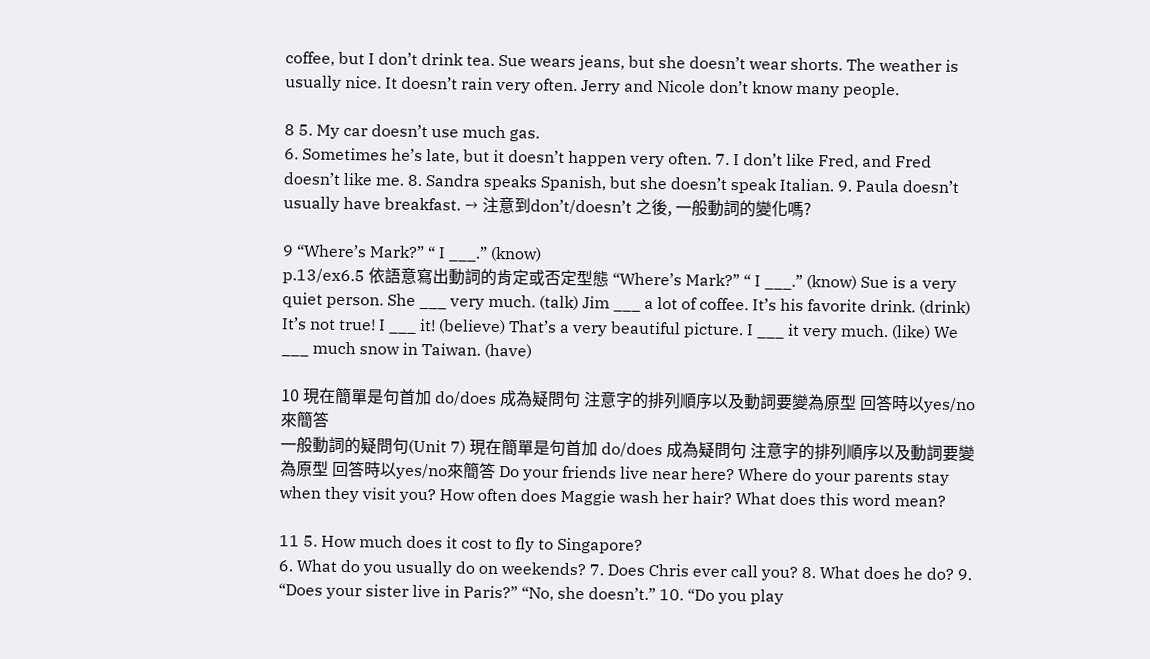coffee, but I don’t drink tea. Sue wears jeans, but she doesn’t wear shorts. The weather is usually nice. It doesn’t rain very often. Jerry and Nicole don’t know many people.

8 5. My car doesn’t use much gas.
6. Sometimes he’s late, but it doesn’t happen very often. 7. I don’t like Fred, and Fred doesn’t like me. 8. Sandra speaks Spanish, but she doesn’t speak Italian. 9. Paula doesn’t usually have breakfast. → 注意到don’t/doesn’t 之後, 一般動詞的變化嗎?

9 “Where’s Mark?” “ I ___.” (know)
p.13/ex6.5 依語意寫出動詞的肯定或否定型態 “Where’s Mark?” “ I ___.” (know) Sue is a very quiet person. She ___ very much. (talk) Jim ___ a lot of coffee. It’s his favorite drink. (drink) It’s not true! I ___ it! (believe) That’s a very beautiful picture. I ___ it very much. (like) We ___ much snow in Taiwan. (have)

10 現在簡單是句首加 do/does 成為疑問句 注意字的排列順序以及動詞要變為原型 回答時以yes/no來簡答
一般動詞的疑問句(Unit 7) 現在簡單是句首加 do/does 成為疑問句 注意字的排列順序以及動詞要變為原型 回答時以yes/no來簡答 Do your friends live near here? Where do your parents stay when they visit you? How often does Maggie wash her hair? What does this word mean?

11 5. How much does it cost to fly to Singapore?
6. What do you usually do on weekends? 7. Does Chris ever call you? 8. What does he do? 9. “Does your sister live in Paris?” “No, she doesn’t.” 10. “Do you play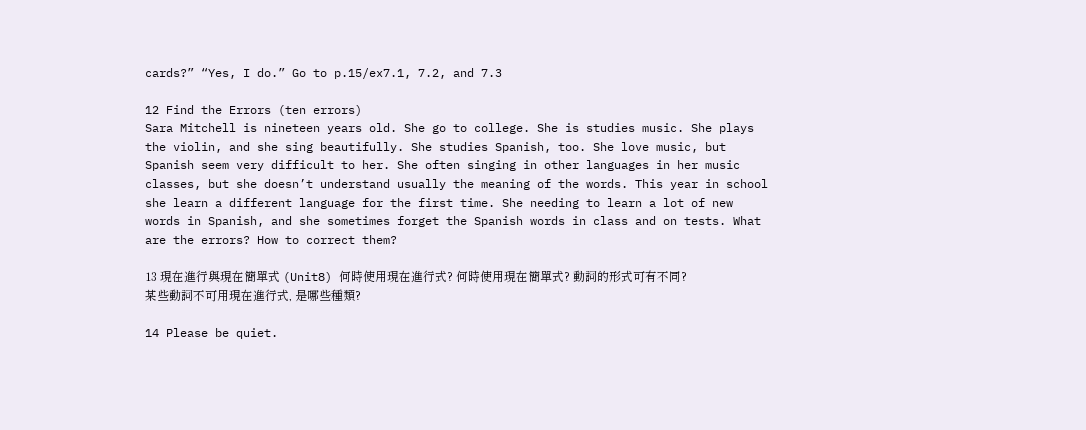cards?” “Yes, I do.” Go to p.15/ex7.1, 7.2, and 7.3

12 Find the Errors (ten errors)
Sara Mitchell is nineteen years old. She go to college. She is studies music. She plays the violin, and she sing beautifully. She studies Spanish, too. She love music, but Spanish seem very difficult to her. She often singing in other languages in her music classes, but she doesn’t understand usually the meaning of the words. This year in school she learn a different language for the first time. She needing to learn a lot of new words in Spanish, and she sometimes forget the Spanish words in class and on tests. What are the errors? How to correct them?

13 現在進行與現在簡單式 (Unit8) 何時使用現在進行式? 何時使用現在簡單式? 動詞的形式可有不同?
某些動詞不可用現在進行式, 是哪些種類?

14 Please be quiet.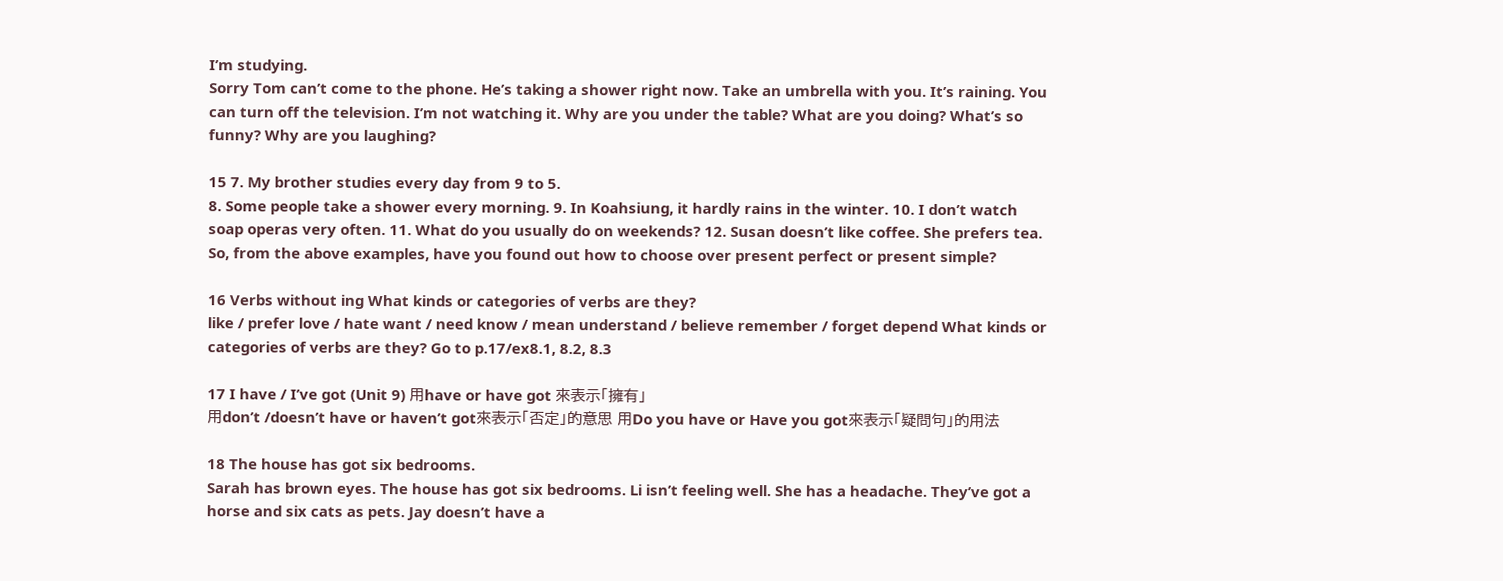I’m studying.
Sorry Tom can’t come to the phone. He’s taking a shower right now. Take an umbrella with you. It’s raining. You can turn off the television. I’m not watching it. Why are you under the table? What are you doing? What’s so funny? Why are you laughing?

15 7. My brother studies every day from 9 to 5.
8. Some people take a shower every morning. 9. In Koahsiung, it hardly rains in the winter. 10. I don’t watch soap operas very often. 11. What do you usually do on weekends? 12. Susan doesn’t like coffee. She prefers tea. So, from the above examples, have you found out how to choose over present perfect or present simple?

16 Verbs without ing What kinds or categories of verbs are they?
like / prefer love / hate want / need know / mean understand / believe remember / forget depend What kinds or categories of verbs are they? Go to p.17/ex8.1, 8.2, 8.3

17 I have / I’ve got (Unit 9) 用have or have got 來表示「擁有」
用don’t /doesn’t have or haven’t got來表示「否定」的意思 用Do you have or Have you got來表示「疑問句」的用法

18 The house has got six bedrooms.
Sarah has brown eyes. The house has got six bedrooms. Li isn’t feeling well. She has a headache. They’ve got a horse and six cats as pets. Jay doesn’t have a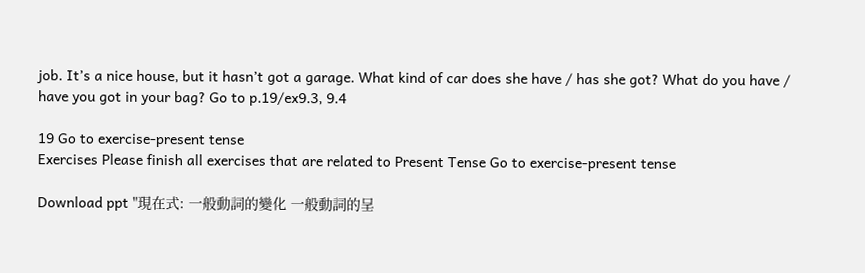job. It’s a nice house, but it hasn’t got a garage. What kind of car does she have / has she got? What do you have / have you got in your bag? Go to p.19/ex9.3, 9.4

19 Go to exercise-present tense
Exercises Please finish all exercises that are related to Present Tense Go to exercise-present tense

Download ppt "現在式: 一般動詞的變化 一般動詞的呈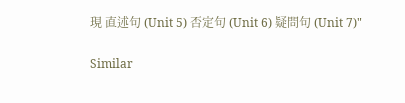現 直述句 (Unit 5) 否定句 (Unit 6) 疑問句 (Unit 7)"

Similar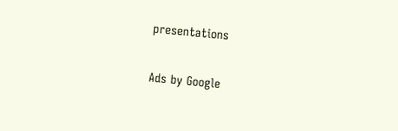presentations

Ads by Google